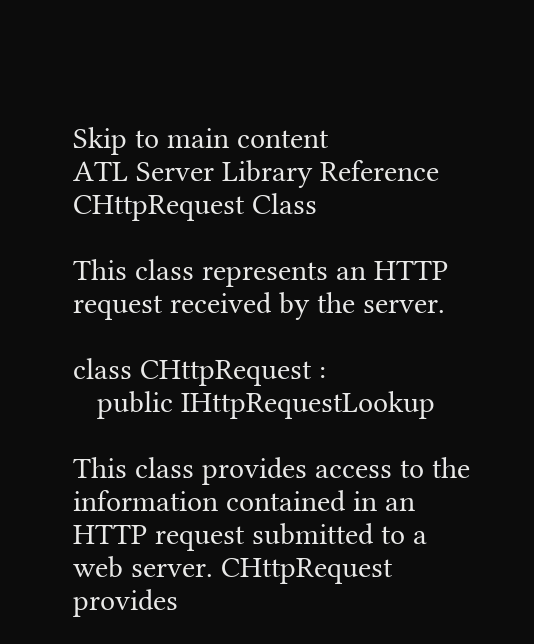Skip to main content
ATL Server Library Reference
CHttpRequest Class

This class represents an HTTP request received by the server.

class CHttpRequest :
   public IHttpRequestLookup

This class provides access to the information contained in an HTTP request submitted to a web server. CHttpRequest provides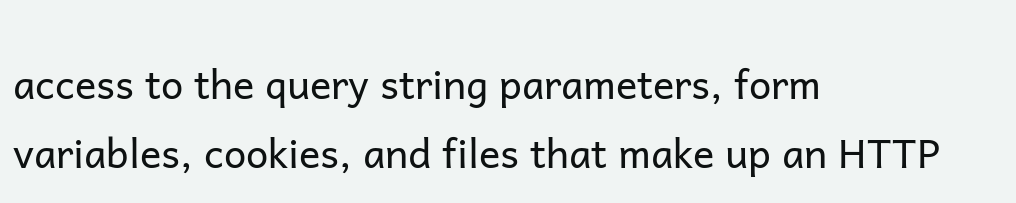access to the query string parameters, form variables, cookies, and files that make up an HTTP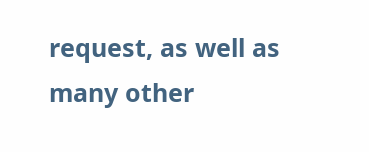request, as well as many other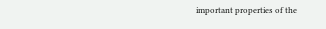important properties of the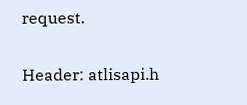request.

Header: atlisapi.h